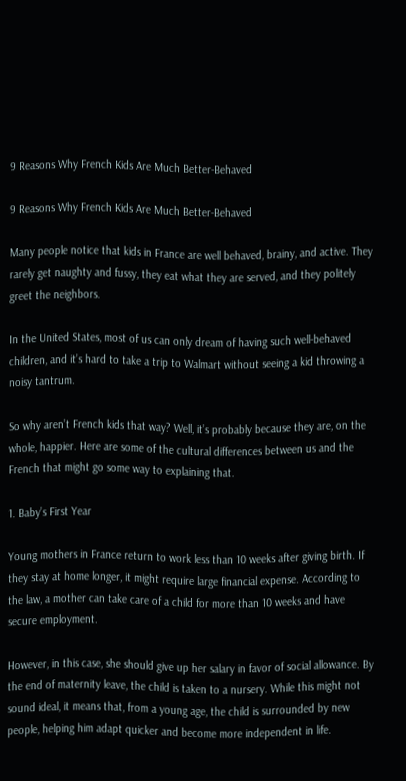9 Reasons Why French Kids Are Much Better-Behaved

9 Reasons Why French Kids Are Much Better-Behaved

Many people notice that kids in France are well behaved, brainy, and active. They rarely get naughty and fussy, they eat what they are served, and they politely greet the neighbors.

In the United States, most of us can only dream of having such well-behaved children, and it’s hard to take a trip to Walmart without seeing a kid throwing a noisy tantrum.

So why aren’t French kids that way? Well, it’s probably because they are, on the whole, happier. Here are some of the cultural differences between us and the French that might go some way to explaining that.

1. Baby’s First Year

Young mothers in France return to work less than 10 weeks after giving birth. If they stay at home longer, it might require large financial expense. According to the law, a mother can take care of a child for more than 10 weeks and have secure employment.

However, in this case, she should give up her salary in favor of social allowance. By the end of maternity leave, the child is taken to a nursery. While this might not sound ideal, it means that, from a young age, the child is surrounded by new people, helping him adapt quicker and become more independent in life.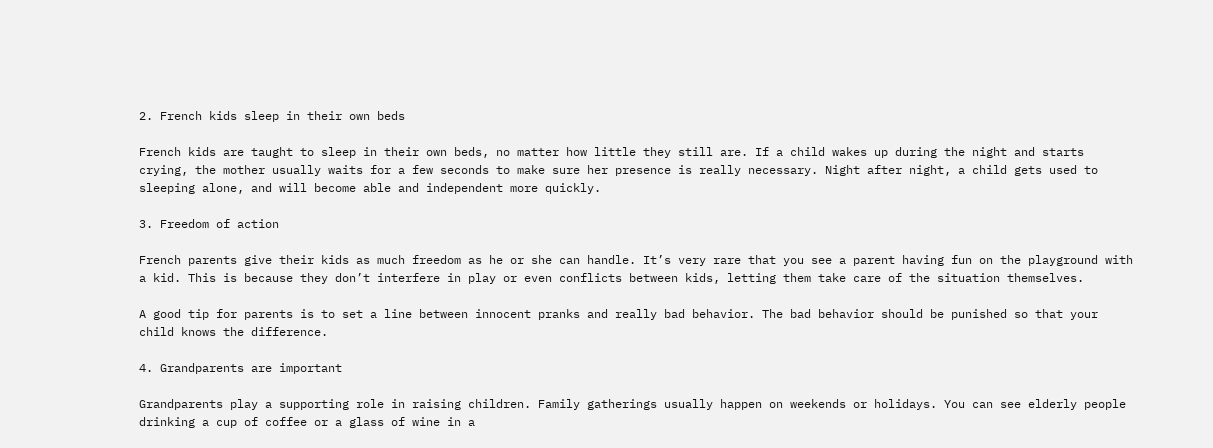2. French kids sleep in their own beds

French kids are taught to sleep in their own beds, no matter how little they still are. If a child wakes up during the night and starts crying, the mother usually waits for a few seconds to make sure her presence is really necessary. Night after night, a child gets used to sleeping alone, and will become able and independent more quickly.

3. Freedom of action

French parents give their kids as much freedom as he or she can handle. It’s very rare that you see a parent having fun on the playground with a kid. This is because they don’t interfere in play or even conflicts between kids, letting them take care of the situation themselves.

A good tip for parents is to set a line between innocent pranks and really bad behavior. The bad behavior should be punished so that your child knows the difference.

4. Grandparents are important

Grandparents play a supporting role in raising children. Family gatherings usually happen on weekends or holidays. You can see elderly people drinking a cup of coffee or a glass of wine in a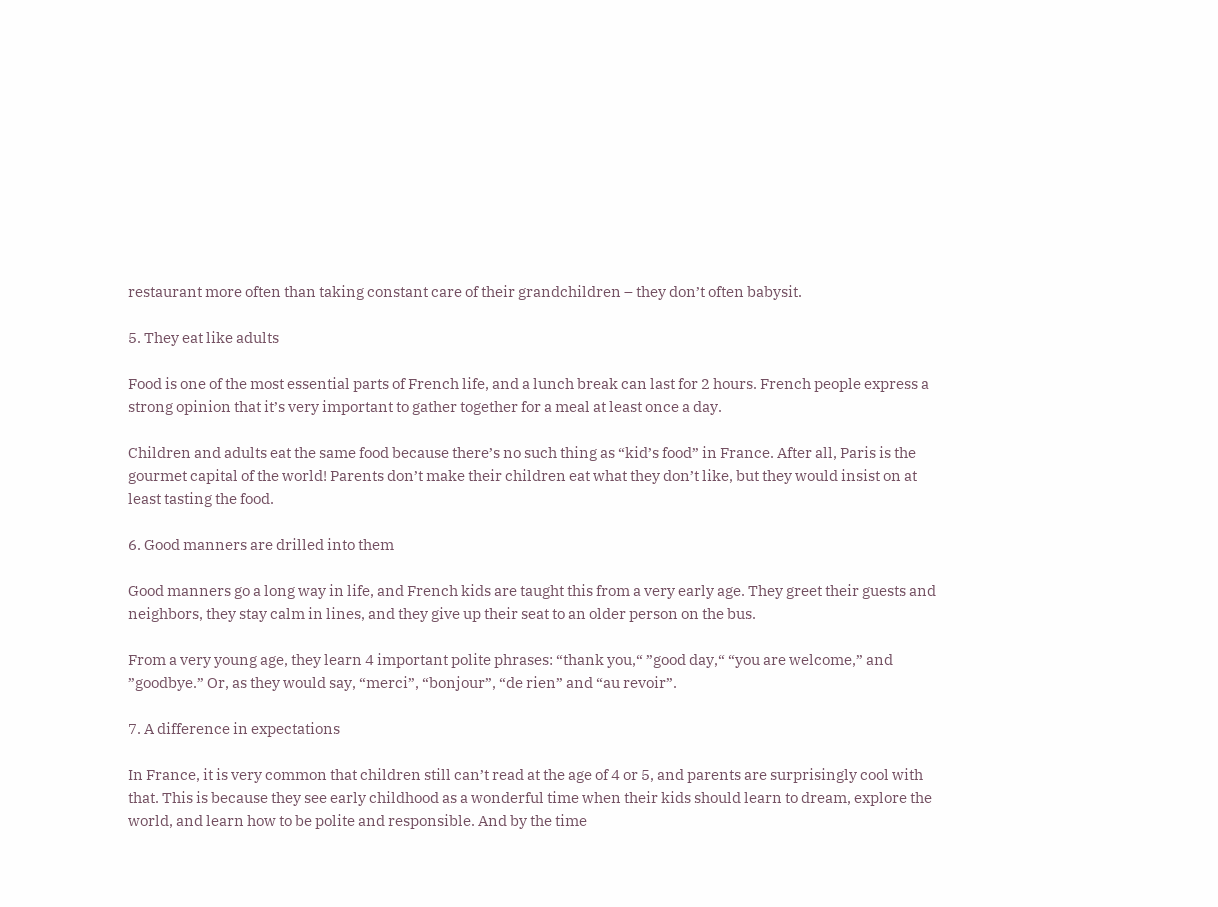restaurant more often than taking constant care of their grandchildren – they don’t often babysit.

5. They eat like adults

Food is one of the most essential parts of French life, and a lunch break can last for 2 hours. French people express a strong opinion that it’s very important to gather together for a meal at least once a day.

Children and adults eat the same food because there’s no such thing as “kid’s food” in France. After all, Paris is the gourmet capital of the world! Parents don’t make their children eat what they don’t like, but they would insist on at least tasting the food.

6. Good manners are drilled into them

Good manners go a long way in life, and French kids are taught this from a very early age. They greet their guests and neighbors, they stay calm in lines, and they give up their seat to an older person on the bus.

From a very young age, they learn 4 important polite phrases: “thank you,“ ”good day,“ “you are welcome,” and ”goodbye.” Or, as they would say, “merci”, “bonjour”, “de rien” and “au revoir”.

7. A difference in expectations

In France, it is very common that children still can’t read at the age of 4 or 5, and parents are surprisingly cool with that. This is because they see early childhood as a wonderful time when their kids should learn to dream, explore the world, and learn how to be polite and responsible. And by the time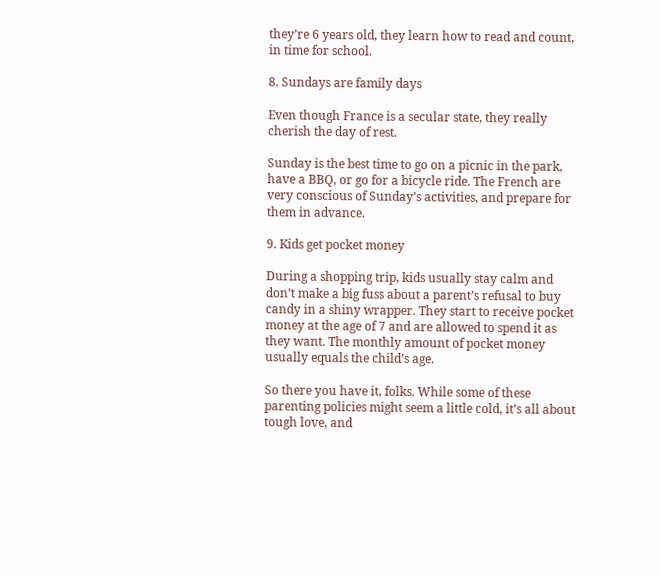they’re 6 years old, they learn how to read and count, in time for school.

8. Sundays are family days

Even though France is a secular state, they really cherish the day of rest.

Sunday is the best time to go on a picnic in the park, have a BBQ, or go for a bicycle ride. The French are very conscious of Sunday’s activities, and prepare for them in advance.

9. Kids get pocket money

During a shopping trip, kids usually stay calm and don’t make a big fuss about a parent’s refusal to buy candy in a shiny wrapper. They start to receive pocket money at the age of 7 and are allowed to spend it as they want. The monthly amount of pocket money usually equals the child’s age.

So there you have it, folks. While some of these parenting policies might seem a little cold, it’s all about tough love, and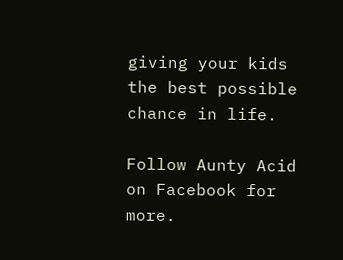giving your kids the best possible chance in life.

Follow Aunty Acid on Facebook for more.